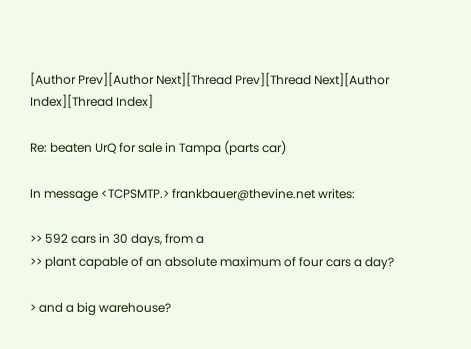[Author Prev][Author Next][Thread Prev][Thread Next][Author Index][Thread Index]

Re: beaten UrQ for sale in Tampa (parts car)

In message <TCPSMTP.> frankbauer@thevine.net writes:

>> 592 cars in 30 days, from a
>> plant capable of an absolute maximum of four cars a day?

> and a big warehouse?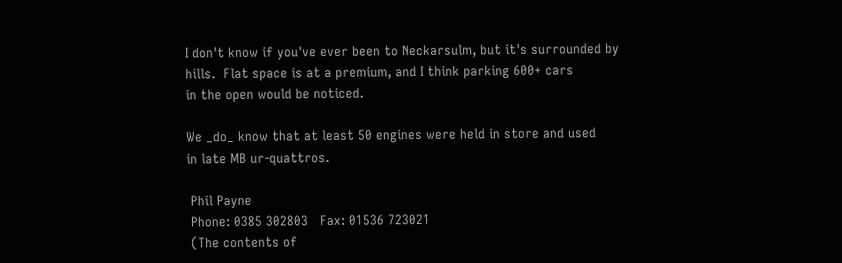I don't know if you've ever been to Neckarsulm, but it's surrounded by
hills.  Flat space is at a premium, and I think parking 600+ cars
in the open would be noticed.

We _do_ know that at least 50 engines were held in store and used
in late MB ur-quattros.

 Phil Payne
 Phone: 0385 302803   Fax: 01536 723021
 (The contents of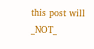this post will _NOT_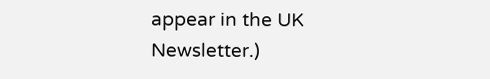appear in the UK Newsletter.)